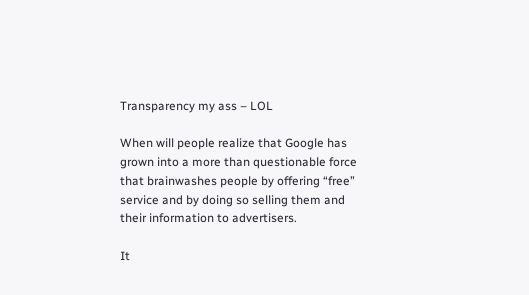Transparency my ass – LOL

When will people realize that Google has grown into a more than questionable force that brainwashes people by offering “free” service and by doing so selling them and their information to advertisers.

It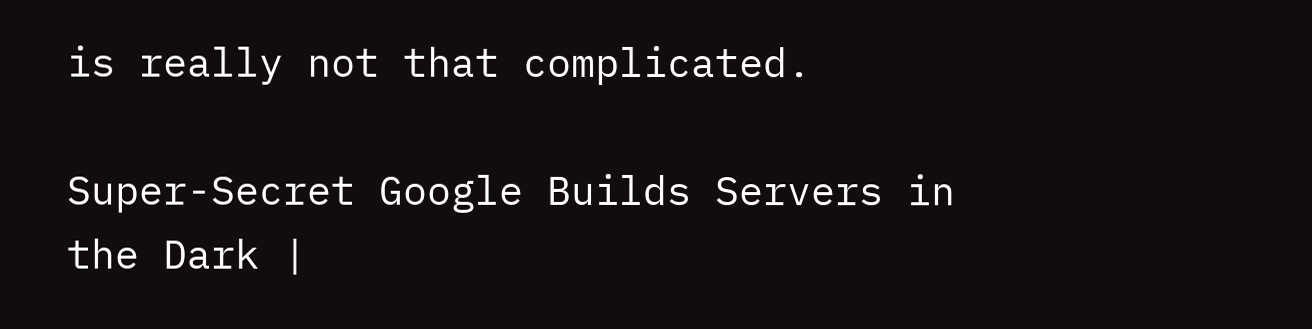is really not that complicated.

Super-Secret Google Builds Servers in the Dark |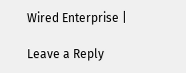Wired Enterprise |

Leave a Reply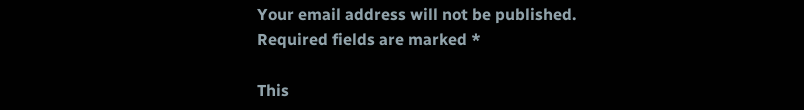Your email address will not be published. Required fields are marked *

This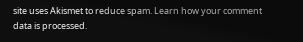site uses Akismet to reduce spam. Learn how your comment data is processed.